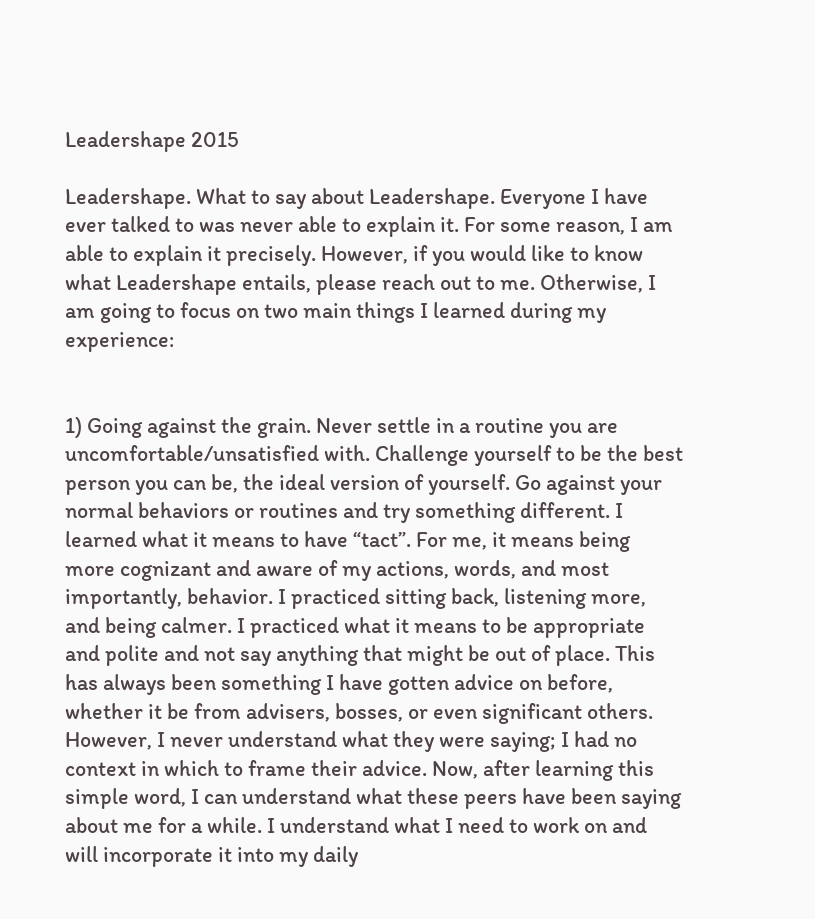Leadershape 2015

Leadershape. What to say about Leadershape. Everyone I have ever talked to was never able to explain it. For some reason, I am able to explain it precisely. However, if you would like to know what Leadershape entails, please reach out to me. Otherwise, I am going to focus on two main things I learned during my experience:


1) Going against the grain. Never settle in a routine you are uncomfortable/unsatisfied with. Challenge yourself to be the best person you can be, the ideal version of yourself. Go against your normal behaviors or routines and try something different. I learned what it means to have “tact”. For me, it means being more cognizant and aware of my actions, words, and most importantly, behavior. I practiced sitting back, listening more, and being calmer. I practiced what it means to be appropriate and polite and not say anything that might be out of place. This has always been something I have gotten advice on before, whether it be from advisers, bosses, or even significant others. However, I never understand what they were saying; I had no context in which to frame their advice. Now, after learning this simple word, I can understand what these peers have been saying about me for a while. I understand what I need to work on and will incorporate it into my daily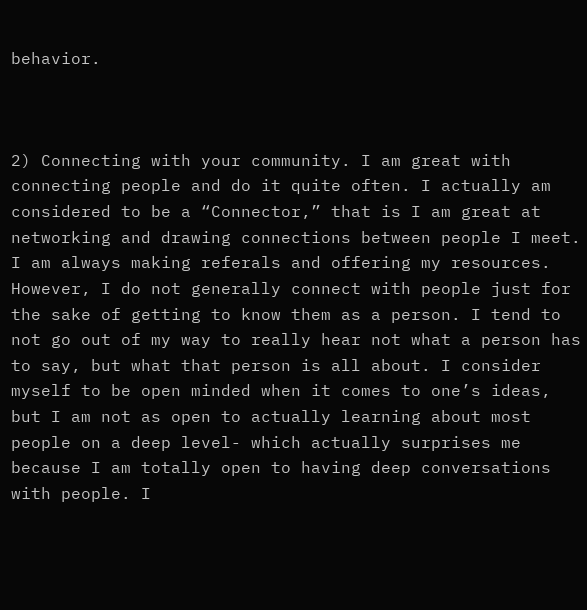behavior.



2) Connecting with your community. I am great with connecting people and do it quite often. I actually am considered to be a “Connector,” that is I am great at networking and drawing connections between people I meet. I am always making referals and offering my resources. However, I do not generally connect with people just for the sake of getting to know them as a person. I tend to not go out of my way to really hear not what a person has to say, but what that person is all about. I consider myself to be open minded when it comes to one’s ideas, but I am not as open to actually learning about most people on a deep level- which actually surprises me because I am totally open to having deep conversations with people. I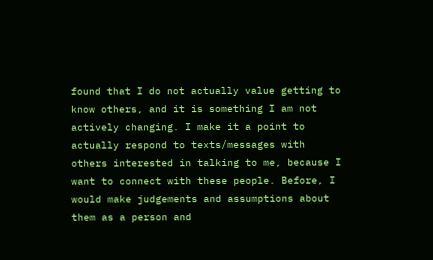found that I do not actually value getting to know others, and it is something I am not actively changing. I make it a point to actually respond to texts/messages with others interested in talking to me, because I want to connect with these people. Before, I would make judgements and assumptions about them as a person and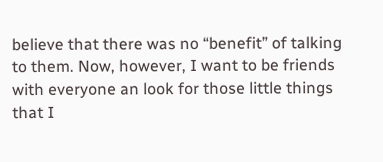believe that there was no “benefit” of talking to them. Now, however, I want to be friends with everyone an look for those little things that I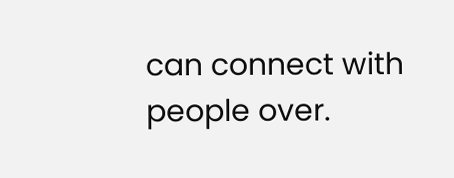can connect with people over.